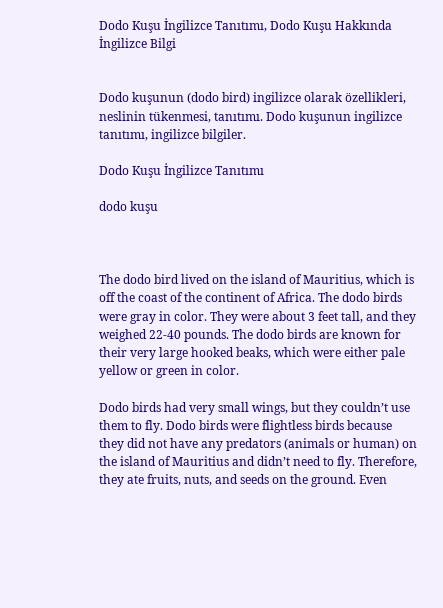Dodo Kuşu İngilizce Tanıtımı, Dodo Kuşu Hakkında İngilizce Bilgi


Dodo kuşunun (dodo bird) ingilizce olarak özellikleri, neslinin tükenmesi, tanıtımı. Dodo kuşunun ingilizce tanıtımı, ingilizce bilgiler.

Dodo Kuşu İngilizce Tanıtımı

dodo kuşu



The dodo bird lived on the island of Mauritius, which is off the coast of the continent of Africa. The dodo birds were gray in color. They were about 3 feet tall, and they weighed 22-40 pounds. The dodo birds are known for their very large hooked beaks, which were either pale yellow or green in color.

Dodo birds had very small wings, but they couldn’t use them to fly. Dodo birds were flightless birds because they did not have any predators (animals or human) on the island of Mauritius and didn’t need to fly. Therefore, they ate fruits, nuts, and seeds on the ground. Even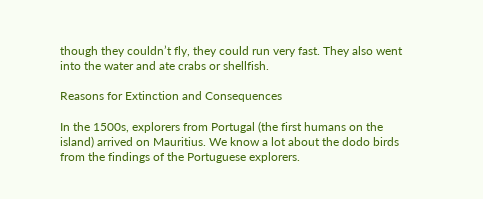though they couldn’t fly, they could run very fast. They also went into the water and ate crabs or shellfish.

Reasons for Extinction and Consequences

In the 1500s, explorers from Portugal (the first humans on the island) arrived on Mauritius. We know a lot about the dodo birds from the findings of the Portuguese explorers.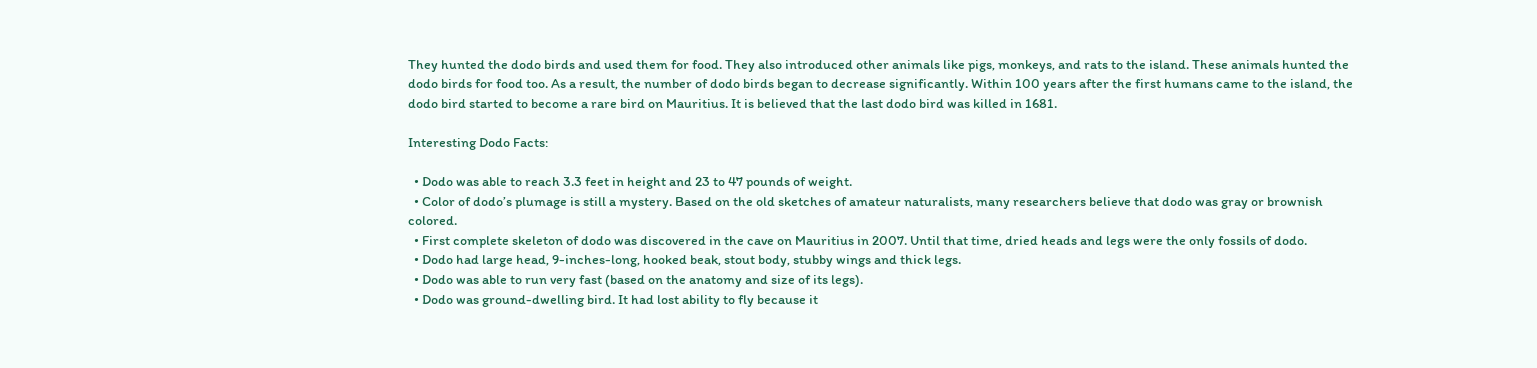They hunted the dodo birds and used them for food. They also introduced other animals like pigs, monkeys, and rats to the island. These animals hunted the dodo birds for food too. As a result, the number of dodo birds began to decrease significantly. Within 100 years after the first humans came to the island, the dodo bird started to become a rare bird on Mauritius. It is believed that the last dodo bird was killed in 1681.

Interesting Dodo Facts:

  • Dodo was able to reach 3.3 feet in height and 23 to 47 pounds of weight.
  • Color of dodo’s plumage is still a mystery. Based on the old sketches of amateur naturalists, many researchers believe that dodo was gray or brownish colored.
  • First complete skeleton of dodo was discovered in the cave on Mauritius in 2007. Until that time, dried heads and legs were the only fossils of dodo.
  • Dodo had large head, 9-inches-long, hooked beak, stout body, stubby wings and thick legs.
  • Dodo was able to run very fast (based on the anatomy and size of its legs).
  • Dodo was ground-dwelling bird. It had lost ability to fly because it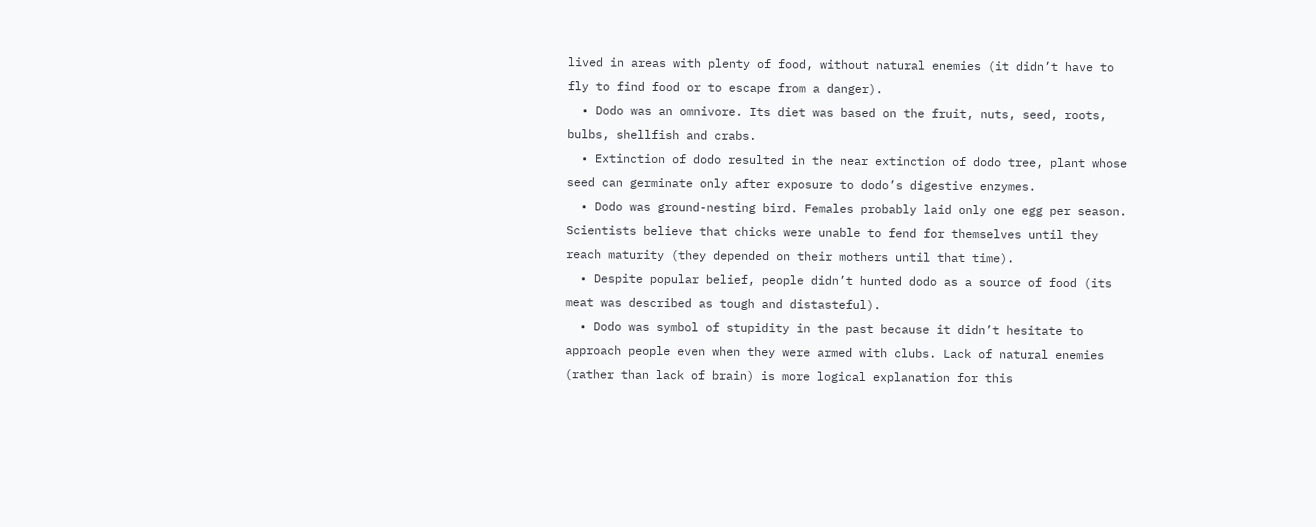lived in areas with plenty of food, without natural enemies (it didn’t have to fly to find food or to escape from a danger).
  • Dodo was an omnivore. Its diet was based on the fruit, nuts, seed, roots, bulbs, shellfish and crabs.
  • Extinction of dodo resulted in the near extinction of dodo tree, plant whose seed can germinate only after exposure to dodo’s digestive enzymes.
  • Dodo was ground-nesting bird. Females probably laid only one egg per season. Scientists believe that chicks were unable to fend for themselves until they reach maturity (they depended on their mothers until that time).
  • Despite popular belief, people didn’t hunted dodo as a source of food (its meat was described as tough and distasteful).
  • Dodo was symbol of stupidity in the past because it didn’t hesitate to approach people even when they were armed with clubs. Lack of natural enemies (rather than lack of brain) is more logical explanation for this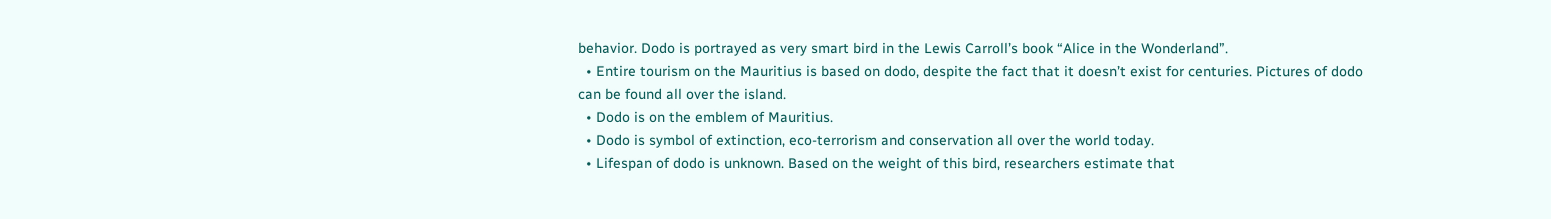behavior. Dodo is portrayed as very smart bird in the Lewis Carroll’s book “Alice in the Wonderland”.
  • Entire tourism on the Mauritius is based on dodo, despite the fact that it doesn’t exist for centuries. Pictures of dodo can be found all over the island.
  • Dodo is on the emblem of Mauritius.
  • Dodo is symbol of extinction, eco-terrorism and conservation all over the world today.
  • Lifespan of dodo is unknown. Based on the weight of this bird, researchers estimate that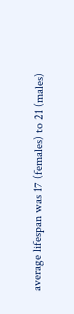average lifespan was 17 (females) to 21 (males)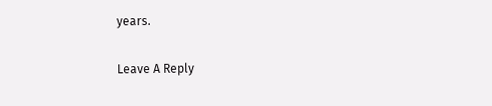years.


Leave A Reply